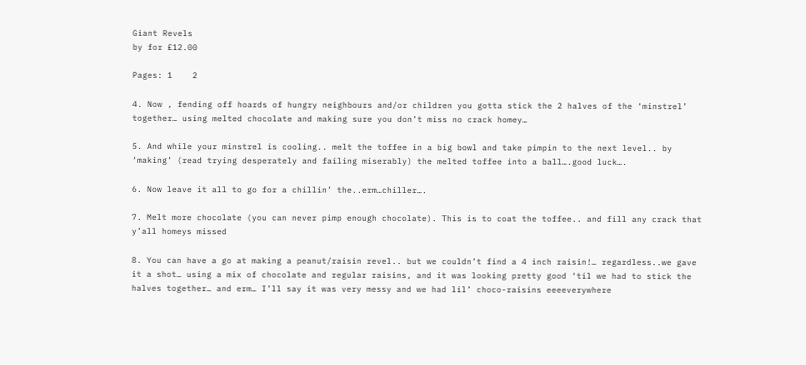Giant Revels
by for £12.00

Pages: 1    2

4. Now , fending off hoards of hungry neighbours and/or children you gotta stick the 2 halves of the ‘minstrel’ together… using melted chocolate and making sure you don’t miss no crack homey…

5. And while your minstrel is cooling.. melt the toffee in a big bowl and take pimpin to the next level.. by ‘making’ (read trying desperately and failing miserably) the melted toffee into a ball….good luck….

6. Now leave it all to go for a chillin’ the..erm…chiller….

7. Melt more chocolate (you can never pimp enough chocolate). This is to coat the toffee.. and fill any crack that y’all homeys missed

8. You can have a go at making a peanut/raisin revel.. but we couldn’t find a 4 inch raisin!… regardless..we gave it a shot… using a mix of chocolate and regular raisins, and it was looking pretty good ‘til we had to stick the halves together… and erm… I’ll say it was very messy and we had lil’ choco-raisins eeeeverywhere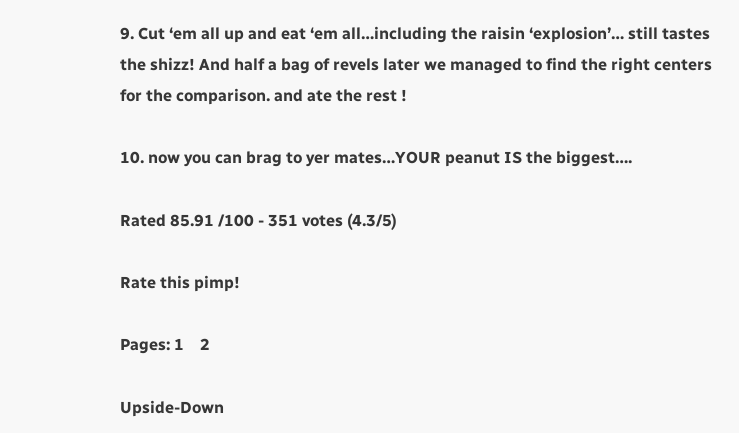9. Cut ‘em all up and eat ‘em all…including the raisin ‘explosion’… still tastes the shizz! And half a bag of revels later we managed to find the right centers for the comparison. and ate the rest !

10. now you can brag to yer mates…YOUR peanut IS the biggest….

Rated 85.91 /100 - 351 votes (4.3/5)

Rate this pimp!

Pages: 1    2

Upside-Down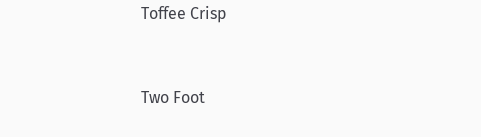Toffee Crisp


Two Foot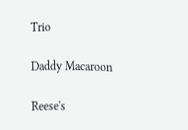Trio

Daddy Macaroon

Reese's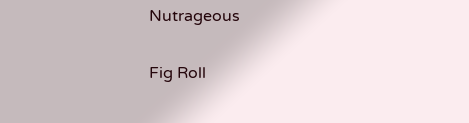Nutrageous

Fig Roll